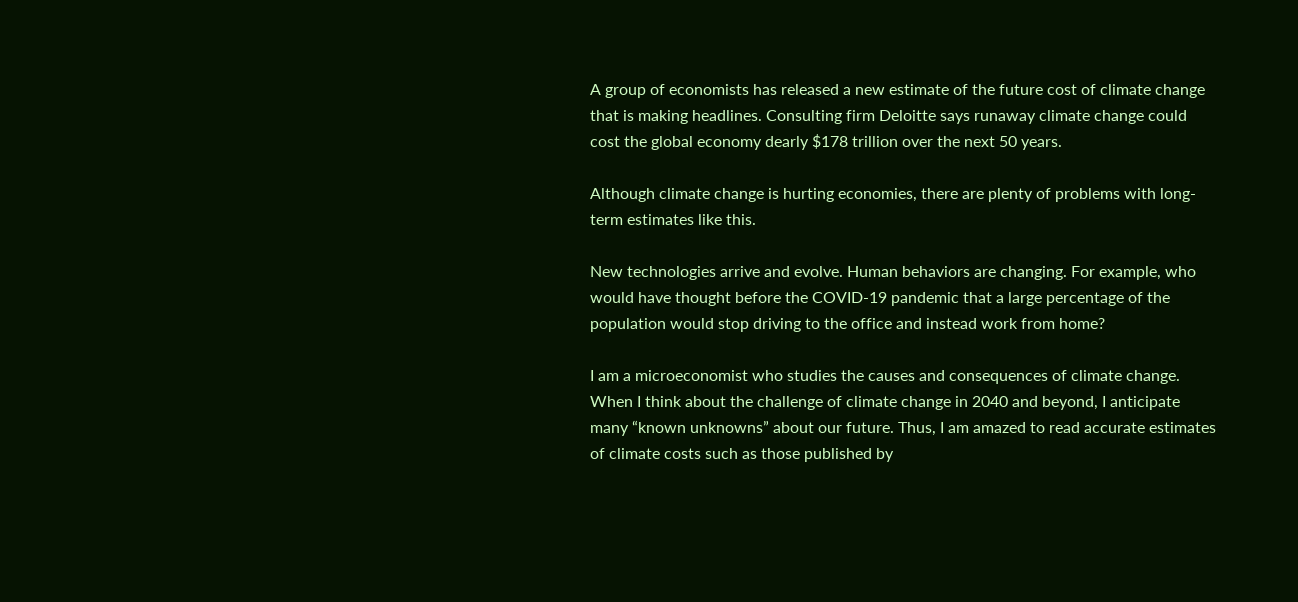A group of economists has released a new estimate of the future cost of climate change that is making headlines. Consulting firm Deloitte says runaway climate change could cost the global economy dearly $178 trillion over the next 50 years.

Although climate change is hurting economies, there are plenty of problems with long-term estimates like this.

New technologies arrive and evolve. Human behaviors are changing. For example, who would have thought before the COVID-19 pandemic that a large percentage of the population would stop driving to the office and instead work from home?

I am a microeconomist who studies the causes and consequences of climate change. When I think about the challenge of climate change in 2040 and beyond, I anticipate many “known unknowns” about our future. Thus, I am amazed to read accurate estimates of climate costs such as those published by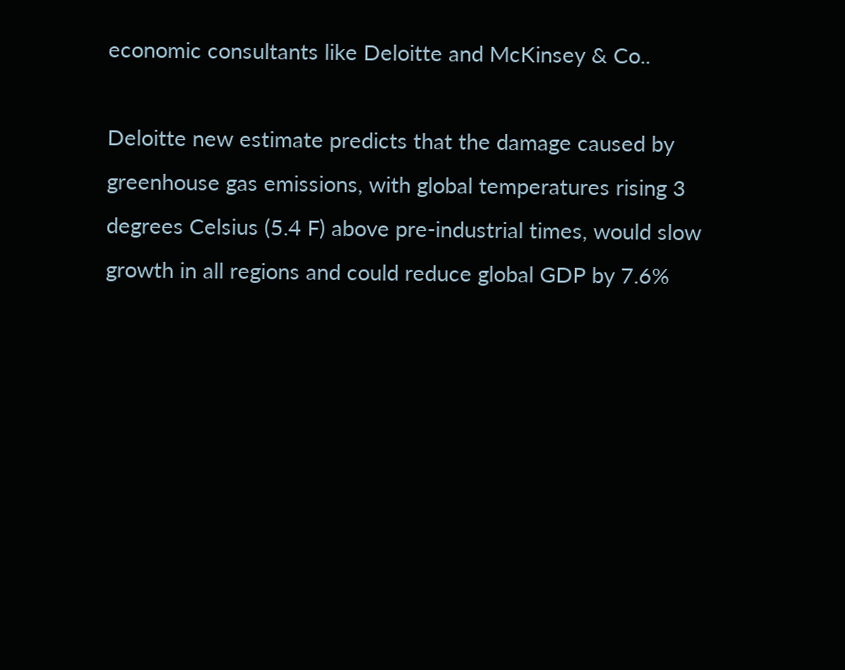economic consultants like Deloitte and McKinsey & Co..

Deloitte new estimate predicts that the damage caused by greenhouse gas emissions, with global temperatures rising 3 degrees Celsius (5.4 F) above pre-industrial times, would slow growth in all regions and could reduce global GDP by 7.6%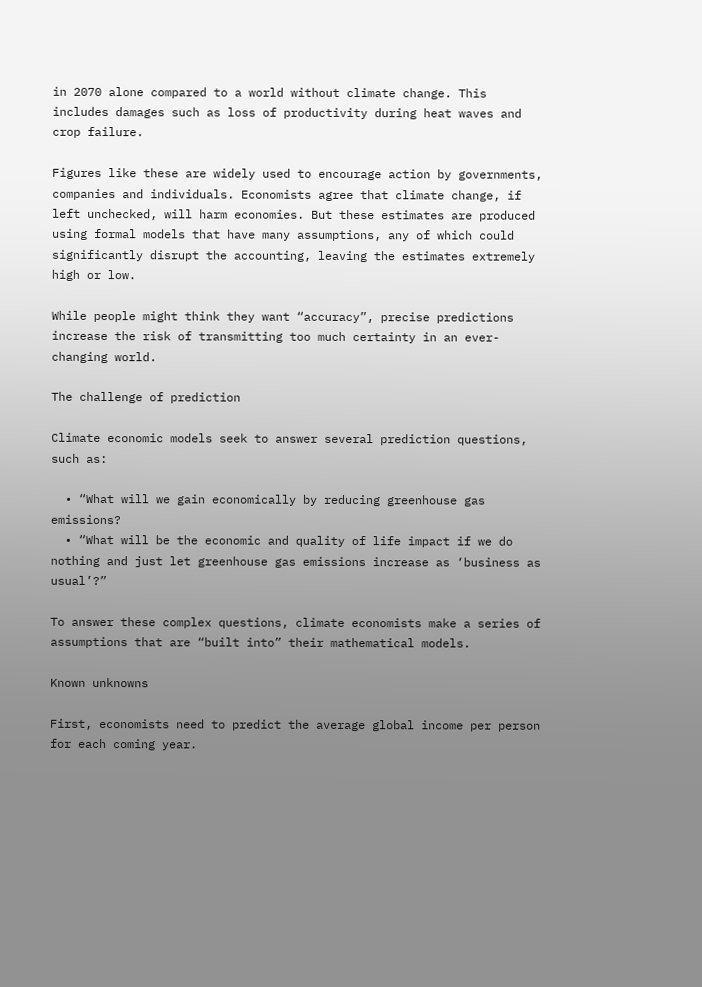in 2070 alone compared to a world without climate change. This includes damages such as loss of productivity during heat waves and crop failure.

Figures like these are widely used to encourage action by governments, companies and individuals. Economists agree that climate change, if left unchecked, will harm economies. But these estimates are produced using formal models that have many assumptions, any of which could significantly disrupt the accounting, leaving the estimates extremely high or low.

While people might think they want “accuracy”, precise predictions increase the risk of transmitting too much certainty in an ever-changing world.

The challenge of prediction

Climate economic models seek to answer several prediction questions, such as:

  • “What will we gain economically by reducing greenhouse gas emissions?
  • “What will be the economic and quality of life impact if we do nothing and just let greenhouse gas emissions increase as ‘business as usual’?”

To answer these complex questions, climate economists make a series of assumptions that are “built into” their mathematical models.

Known unknowns

First, economists need to predict the average global income per person for each coming year.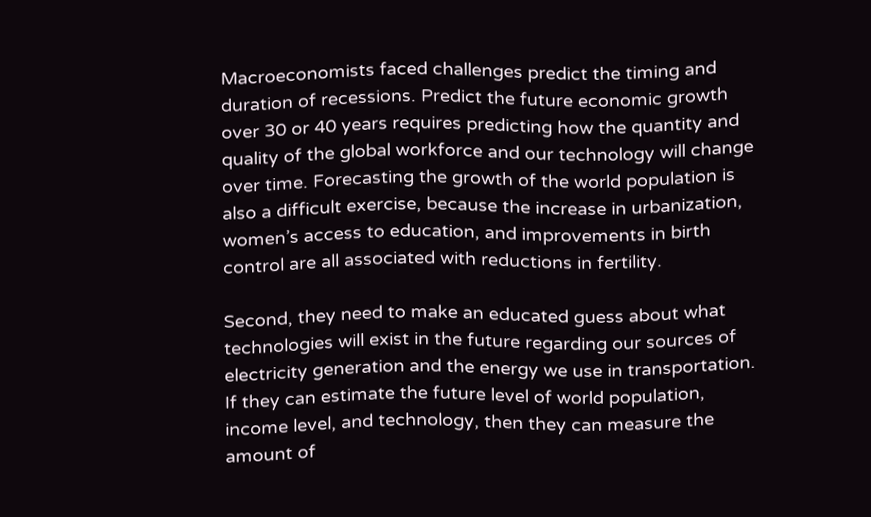Macroeconomists faced challenges predict the timing and duration of recessions. Predict the future economic growth over 30 or 40 years requires predicting how the quantity and quality of the global workforce and our technology will change over time. Forecasting the growth of the world population is also a difficult exercise, because the increase in urbanization, women’s access to education, and improvements in birth control are all associated with reductions in fertility.

Second, they need to make an educated guess about what technologies will exist in the future regarding our sources of electricity generation and the energy we use in transportation. If they can estimate the future level of world population, income level, and technology, then they can measure the amount of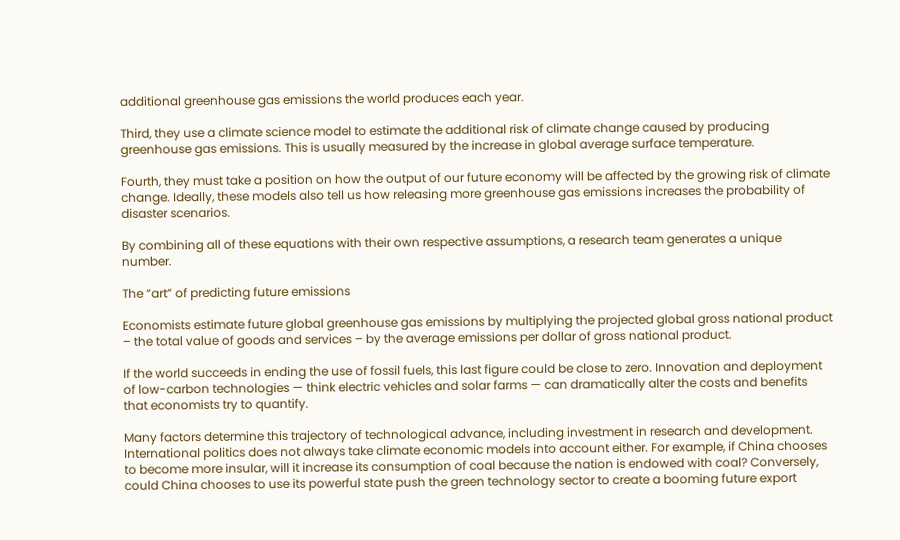additional greenhouse gas emissions the world produces each year.

Third, they use a climate science model to estimate the additional risk of climate change caused by producing greenhouse gas emissions. This is usually measured by the increase in global average surface temperature.

Fourth, they must take a position on how the output of our future economy will be affected by the growing risk of climate change. Ideally, these models also tell us how releasing more greenhouse gas emissions increases the probability of disaster scenarios.

By combining all of these equations with their own respective assumptions, a research team generates a unique number.

The “art” of predicting future emissions

Economists estimate future global greenhouse gas emissions by multiplying the projected global gross national product – the total value of goods and services – by the average emissions per dollar of gross national product.

If the world succeeds in ending the use of fossil fuels, this last figure could be close to zero. Innovation and deployment of low-carbon technologies — think electric vehicles and solar farms — can dramatically alter the costs and benefits that economists try to quantify.

Many factors determine this trajectory of technological advance, including investment in research and development. International politics does not always take climate economic models into account either. For example, if China chooses to become more insular, will it increase its consumption of coal because the nation is endowed with coal? Conversely, could China chooses to use its powerful state push the green technology sector to create a booming future export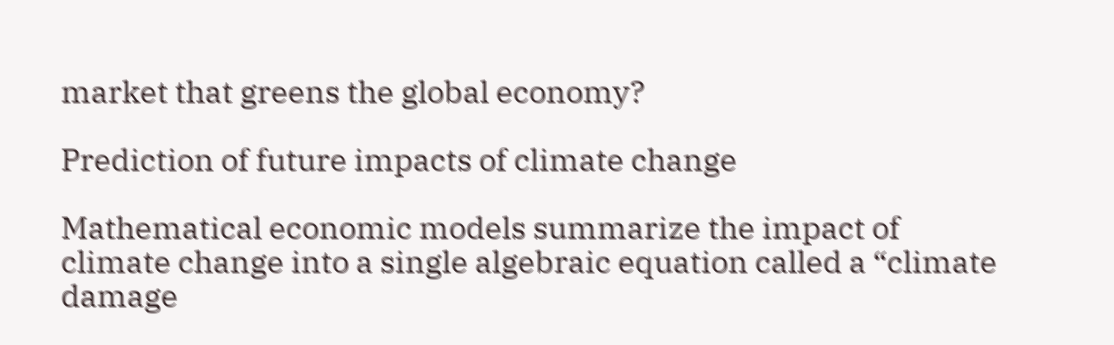market that greens the global economy?

Prediction of future impacts of climate change

Mathematical economic models summarize the impact of climate change into a single algebraic equation called a “climate damage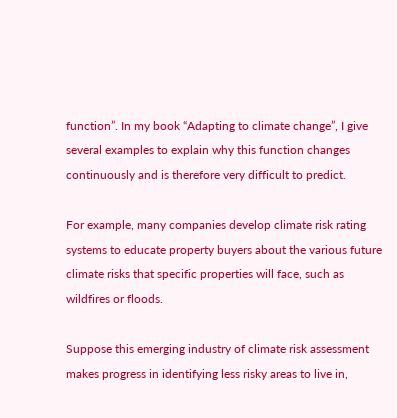function”. In my book “Adapting to climate change”, I give several examples to explain why this function changes continuously and is therefore very difficult to predict.

For example, many companies develop climate risk rating systems to educate property buyers about the various future climate risks that specific properties will face, such as wildfires or floods.

Suppose this emerging industry of climate risk assessment makes progress in identifying less risky areas to live in,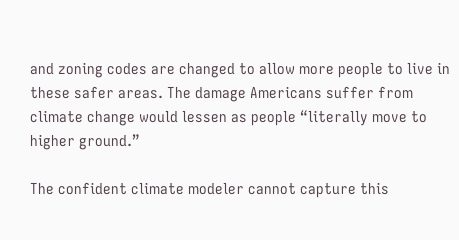and zoning codes are changed to allow more people to live in these safer areas. The damage Americans suffer from climate change would lessen as people “literally move to higher ground.”

The confident climate modeler cannot capture this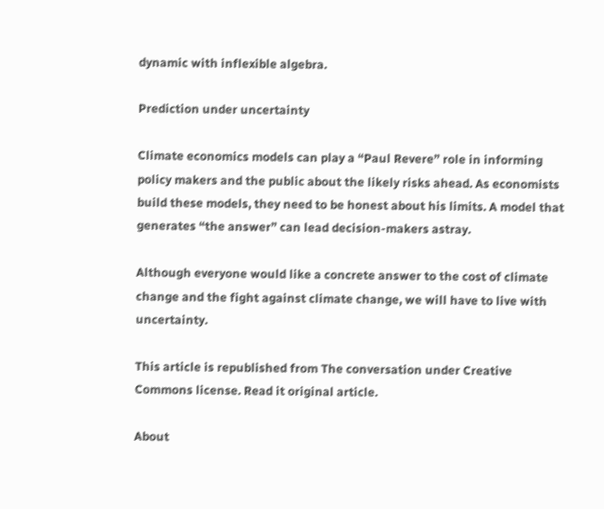dynamic with inflexible algebra.

Prediction under uncertainty

Climate economics models can play a “Paul Revere” role in informing policy makers and the public about the likely risks ahead. As economists build these models, they need to be honest about his limits. A model that generates “the answer” can lead decision-makers astray.

Although everyone would like a concrete answer to the cost of climate change and the fight against climate change, we will have to live with uncertainty.

This article is republished from The conversation under Creative Commons license. Read it original article.

About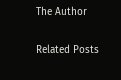The Author

Related Posts